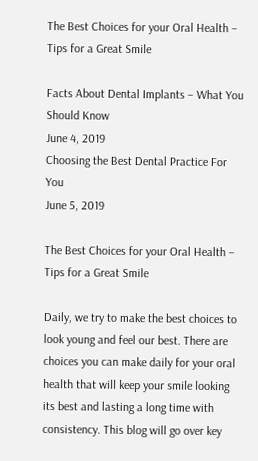The Best Choices for your Oral Health – Tips for a Great Smile

Facts About Dental Implants – What You Should Know
June 4, 2019
Choosing the Best Dental Practice For You
June 5, 2019

The Best Choices for your Oral Health – Tips for a Great Smile

Daily, we try to make the best choices to look young and feel our best. There are choices you can make daily for your oral health that will keep your smile looking its best and lasting a long time with consistency. This blog will go over key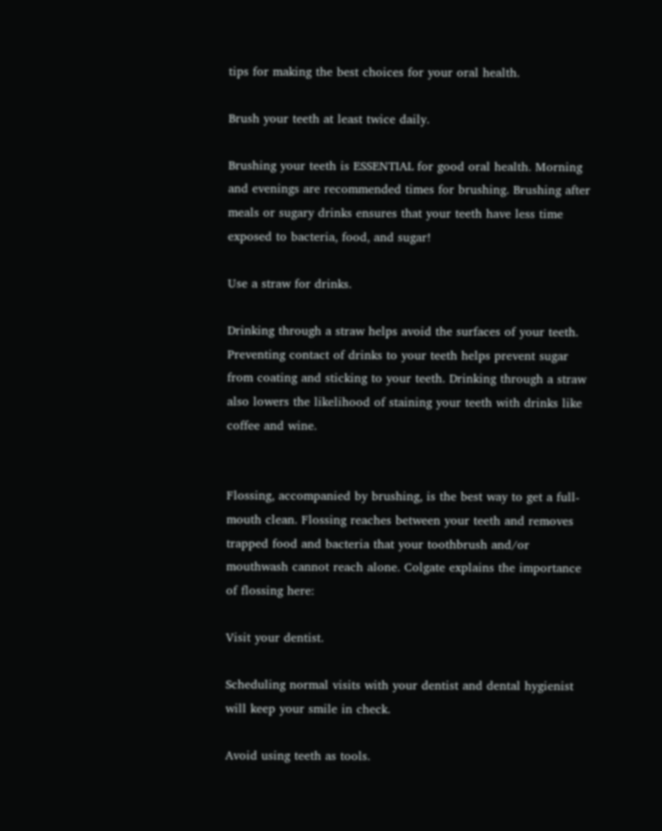tips for making the best choices for your oral health.

Brush your teeth at least twice daily.

Brushing your teeth is ESSENTIAL for good oral health. Morning and evenings are recommended times for brushing. Brushing after meals or sugary drinks ensures that your teeth have less time exposed to bacteria, food, and sugar!

Use a straw for drinks.

Drinking through a straw helps avoid the surfaces of your teeth. Preventing contact of drinks to your teeth helps prevent sugar from coating and sticking to your teeth. Drinking through a straw also lowers the likelihood of staining your teeth with drinks like coffee and wine.


Flossing, accompanied by brushing, is the best way to get a full-mouth clean. Flossing reaches between your teeth and removes trapped food and bacteria that your toothbrush and/or mouthwash cannot reach alone. Colgate explains the importance of flossing here:

Visit your dentist.

Scheduling normal visits with your dentist and dental hygienist will keep your smile in check.

Avoid using teeth as tools.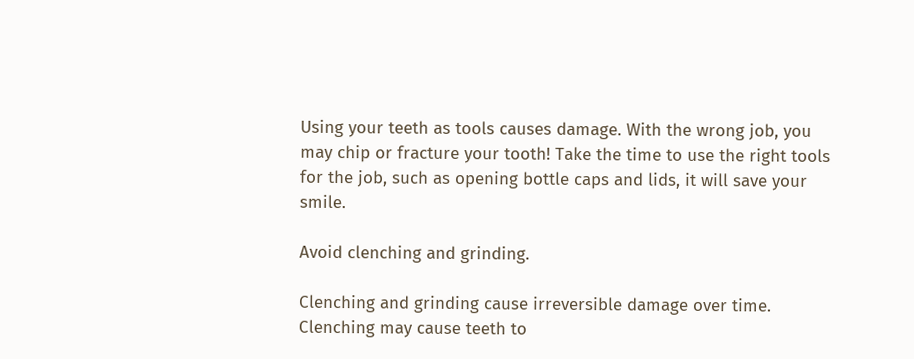Using your teeth as tools causes damage. With the wrong job, you may chip or fracture your tooth! Take the time to use the right tools for the job, such as opening bottle caps and lids, it will save your smile.

Avoid clenching and grinding.

Clenching and grinding cause irreversible damage over time. Clenching may cause teeth to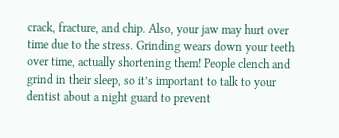crack, fracture, and chip. Also, your jaw may hurt over time due to the stress. Grinding wears down your teeth over time, actually shortening them! People clench and grind in their sleep, so it’s important to talk to your dentist about a night guard to prevent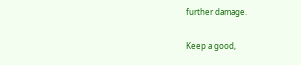further damage.

Keep a good,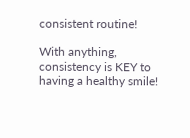consistent routine!

With anything, consistency is KEY to having a healthy smile!